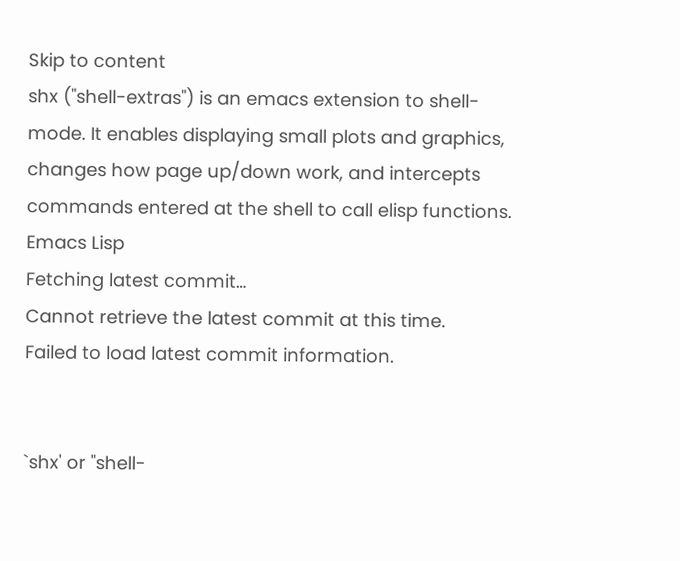Skip to content
shx ("shell-extras") is an emacs extension to shell-mode. It enables displaying small plots and graphics, changes how page up/down work, and intercepts commands entered at the shell to call elisp functions.
Emacs Lisp
Fetching latest commit…
Cannot retrieve the latest commit at this time.
Failed to load latest commit information.


`shx' or "shell-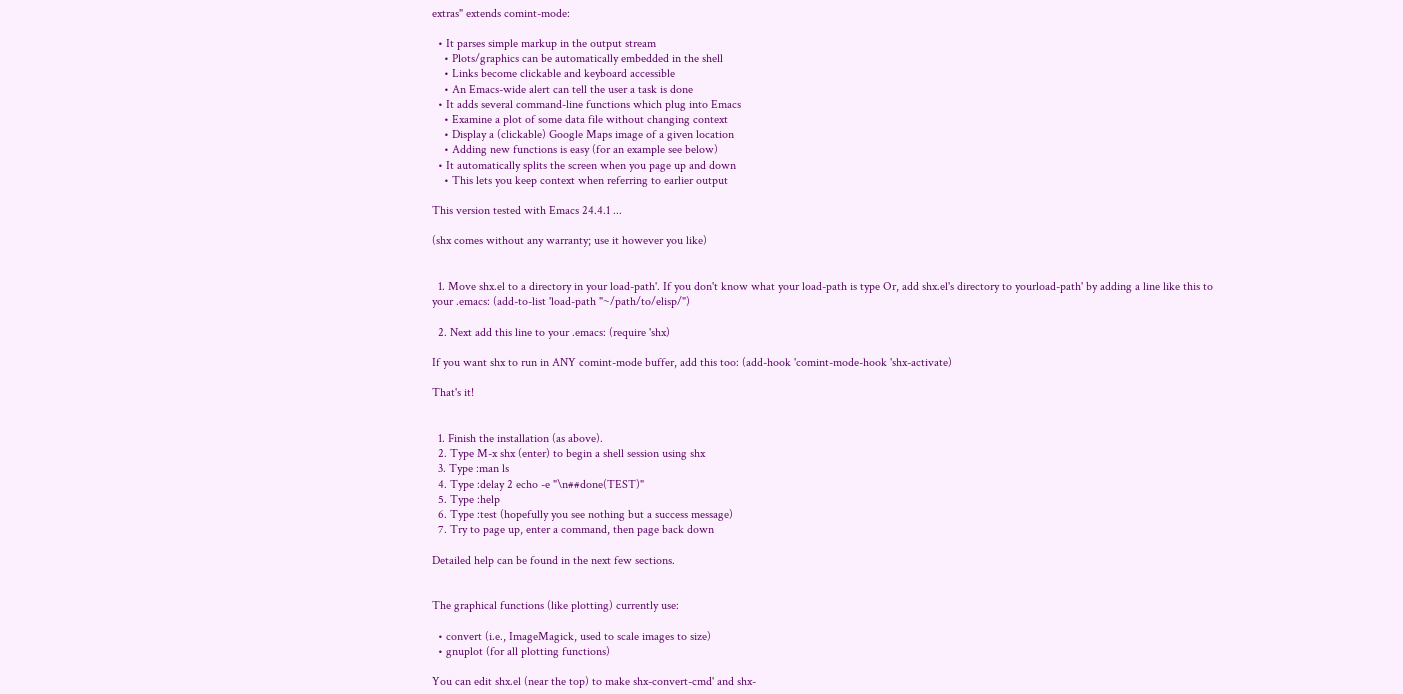extras" extends comint-mode:

  • It parses simple markup in the output stream
    • Plots/graphics can be automatically embedded in the shell
    • Links become clickable and keyboard accessible
    • An Emacs-wide alert can tell the user a task is done
  • It adds several command-line functions which plug into Emacs
    • Examine a plot of some data file without changing context
    • Display a (clickable) Google Maps image of a given location
    • Adding new functions is easy (for an example see below)
  • It automatically splits the screen when you page up and down
    • This lets you keep context when referring to earlier output

This version tested with Emacs 24.4.1 ...

(shx comes without any warranty; use it however you like)


  1. Move shx.el to a directory in your load-path'. If you don't know what your load-path is type Or, add shx.el's directory to yourload-path' by adding a line like this to your .emacs: (add-to-list 'load-path "~/path/to/elisp/")

  2. Next add this line to your .emacs: (require 'shx)

If you want shx to run in ANY comint-mode buffer, add this too: (add-hook 'comint-mode-hook 'shx-activate)

That's it!


  1. Finish the installation (as above).
  2. Type M-x shx (enter) to begin a shell session using shx
  3. Type :man ls
  4. Type :delay 2 echo -e "\n##done(TEST)"
  5. Type :help
  6. Type :test (hopefully you see nothing but a success message)
  7. Try to page up, enter a command, then page back down

Detailed help can be found in the next few sections.


The graphical functions (like plotting) currently use:

  • convert (i.e., ImageMagick, used to scale images to size)
  • gnuplot (for all plotting functions)

You can edit shx.el (near the top) to make shx-convert-cmd' and shx-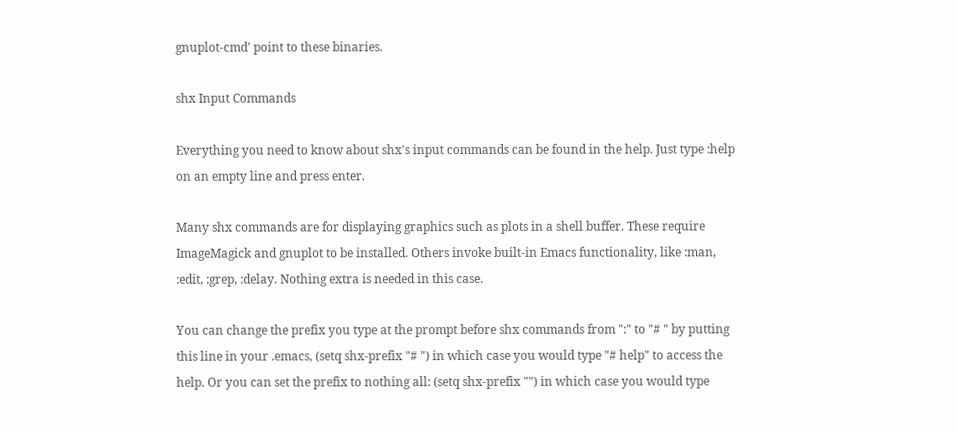gnuplot-cmd' point to these binaries.

shx Input Commands

Everything you need to know about shx's input commands can be found in the help. Just type :help on an empty line and press enter.

Many shx commands are for displaying graphics such as plots in a shell buffer. These require ImageMagick and gnuplot to be installed. Others invoke built-in Emacs functionality, like :man, :edit, :grep, :delay. Nothing extra is needed in this case.

You can change the prefix you type at the prompt before shx commands from ":" to "# " by putting this line in your .emacs, (setq shx-prefix "# ") in which case you would type "# help" to access the help. Or you can set the prefix to nothing all: (setq shx-prefix "") in which case you would type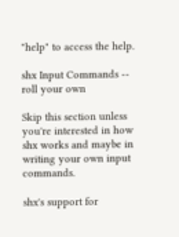"help" to access the help.

shx Input Commands -- roll your own

Skip this section unless you're interested in how shx works and maybe in writing your own input commands.

shx's support for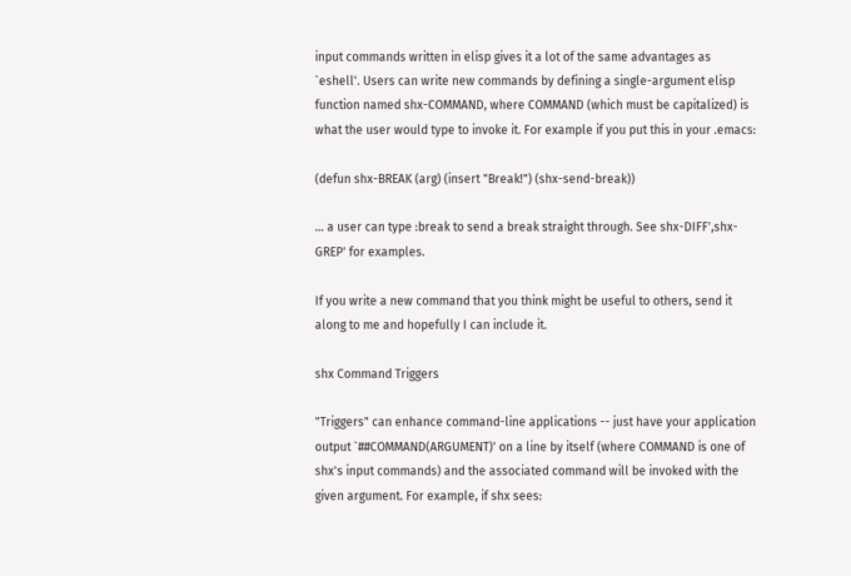input commands written in elisp gives it a lot of the same advantages as `eshell'. Users can write new commands by defining a single-argument elisp function named shx-COMMAND, where COMMAND (which must be capitalized) is what the user would type to invoke it. For example if you put this in your .emacs:

(defun shx-BREAK (arg) (insert "Break!") (shx-send-break))

... a user can type :break to send a break straight through. See shx-DIFF',shx-GREP' for examples.

If you write a new command that you think might be useful to others, send it along to me and hopefully I can include it.

shx Command Triggers

"Triggers" can enhance command-line applications -- just have your application output `##COMMAND(ARGUMENT)' on a line by itself (where COMMAND is one of shx's input commands) and the associated command will be invoked with the given argument. For example, if shx sees: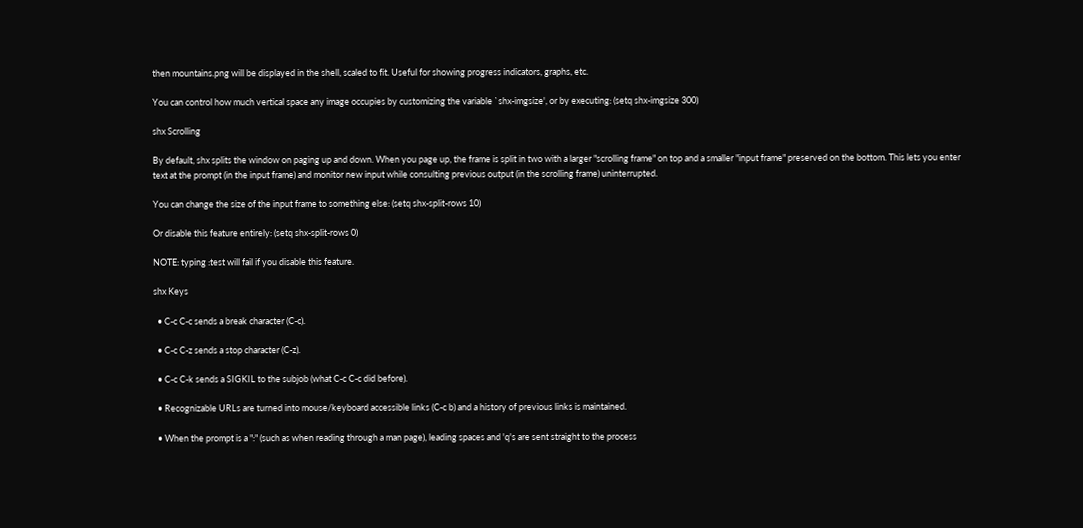then mountains.png will be displayed in the shell, scaled to fit. Useful for showing progress indicators, graphs, etc.

You can control how much vertical space any image occupies by customizing the variable `shx-imgsize', or by executing: (setq shx-imgsize 300)

shx Scrolling

By default, shx splits the window on paging up and down. When you page up, the frame is split in two with a larger "scrolling frame" on top and a smaller "input frame" preserved on the bottom. This lets you enter text at the prompt (in the input frame) and monitor new input while consulting previous output (in the scrolling frame) uninterrupted.

You can change the size of the input frame to something else: (setq shx-split-rows 10)

Or disable this feature entirely: (setq shx-split-rows 0)

NOTE: typing :test will fail if you disable this feature.

shx Keys

  • C-c C-c sends a break character (C-c).

  • C-c C-z sends a stop character (C-z).

  • C-c C-k sends a SIGKIL to the subjob (what C-c C-c did before).

  • Recognizable URLs are turned into mouse/keyboard accessible links (C-c b) and a history of previous links is maintained.

  • When the prompt is a ":" (such as when reading through a man page), leading spaces and 'q's are sent straight to the process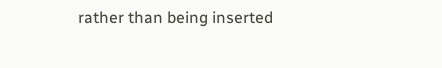rather than being inserted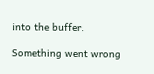into the buffer.

Something went wrong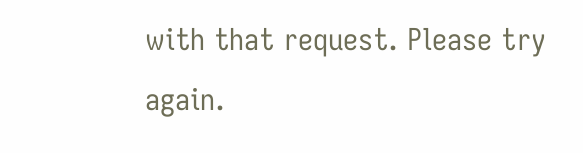with that request. Please try again.